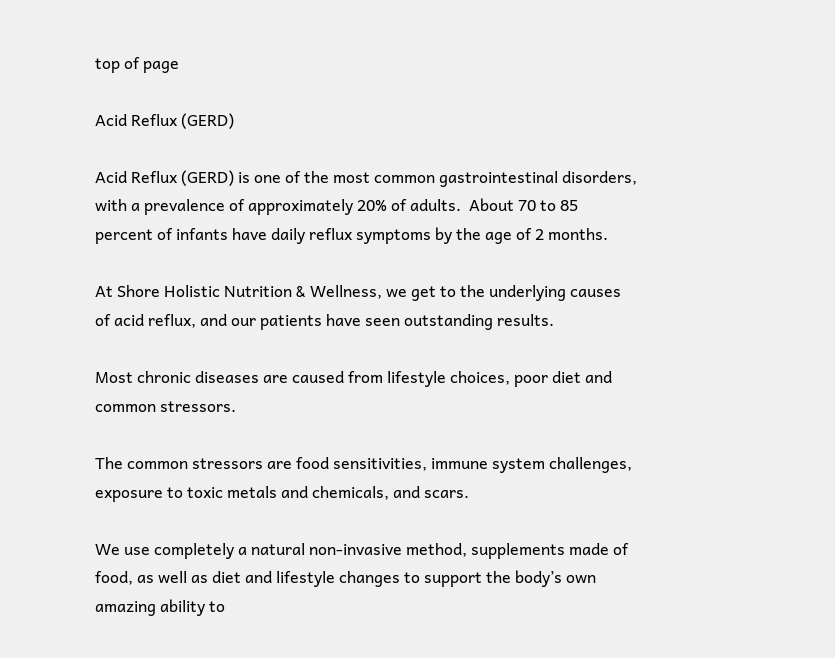top of page

Acid Reflux (GERD)

Acid Reflux (GERD) is one of the most common gastrointestinal disorders, with a prevalence of approximately 20% of adults.  About 70 to 85 percent of infants have daily reflux symptoms by the age of 2 months.

At Shore Holistic Nutrition & Wellness, we get to the underlying causes of acid reflux, and our patients have seen outstanding results.

Most chronic diseases are caused from lifestyle choices, poor diet and common stressors.

The common stressors are food sensitivities, immune system challenges, exposure to toxic metals and chemicals, and scars.

We use completely a natural non-invasive method, supplements made of food, as well as diet and lifestyle changes to support the body’s own amazing ability to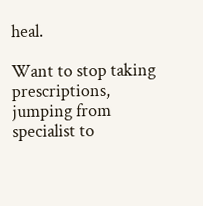heal.

Want to stop taking prescriptions, jumping from specialist to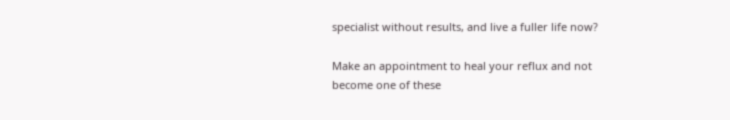specialist without results, and live a fuller life now?

Make an appointment to heal your reflux and not become one of these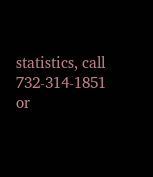statistics, call 732-314-1851 or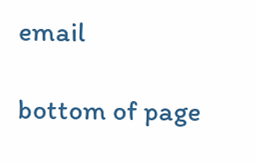email

bottom of page